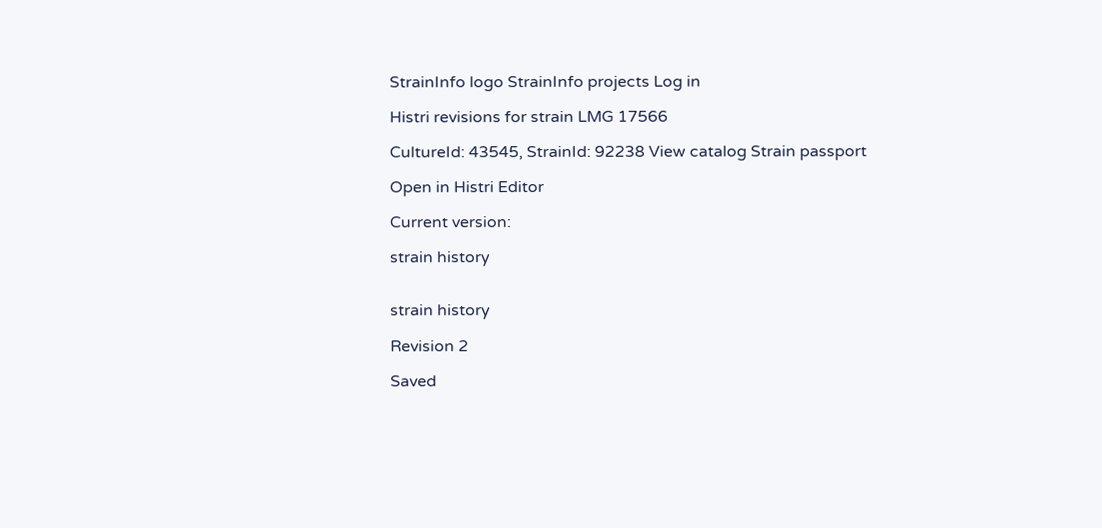StrainInfo logo StrainInfo projects Log in

Histri revisions for strain LMG 17566

CultureId: 43545, StrainId: 92238 View catalog Strain passport

Open in Histri Editor

Current version:

strain history


strain history

Revision 2

Saved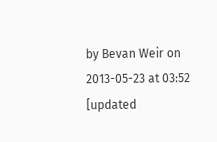by Bevan Weir on 2013-05-23 at 03:52
[updated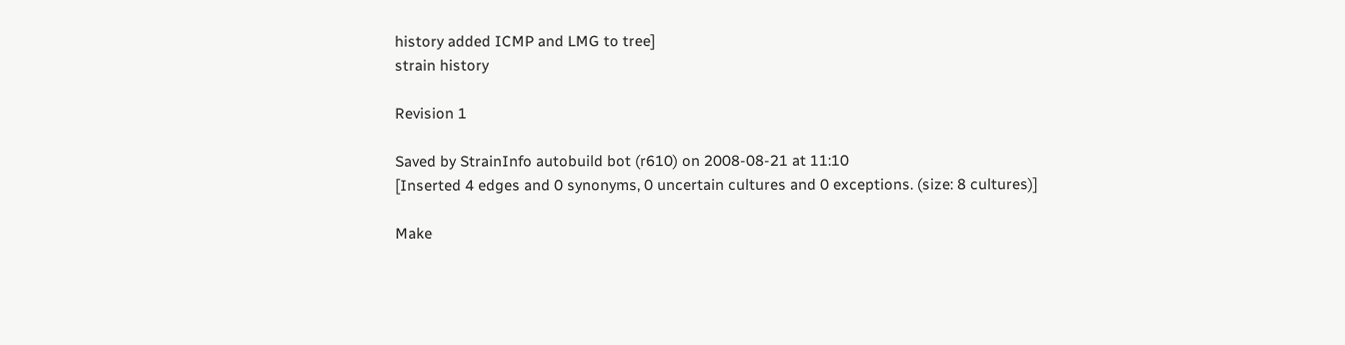history added ICMP and LMG to tree]
strain history

Revision 1

Saved by StrainInfo autobuild bot (r610) on 2008-08-21 at 11:10
[Inserted 4 edges and 0 synonyms, 0 uncertain cultures and 0 exceptions. (size: 8 cultures)]

Make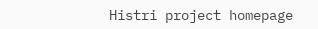Histri project homepage